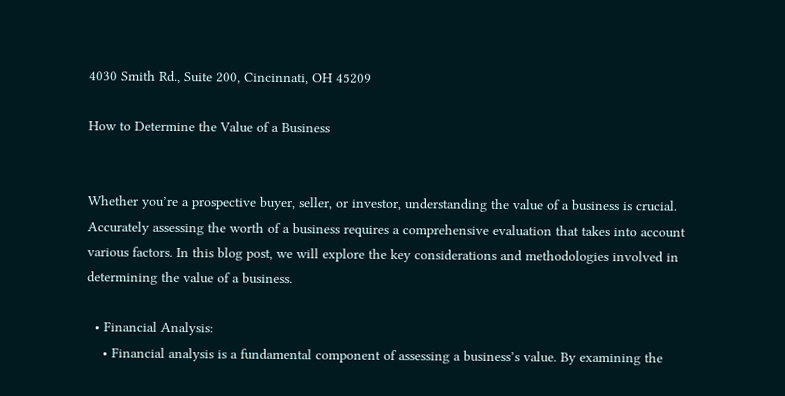4030 Smith Rd., Suite 200, Cincinnati, OH 45209

How to Determine the Value of a Business


Whether you’re a prospective buyer, seller, or investor, understanding the value of a business is crucial. Accurately assessing the worth of a business requires a comprehensive evaluation that takes into account various factors. In this blog post, we will explore the key considerations and methodologies involved in determining the value of a business.

  • Financial Analysis:
    • Financial analysis is a fundamental component of assessing a business’s value. By examining the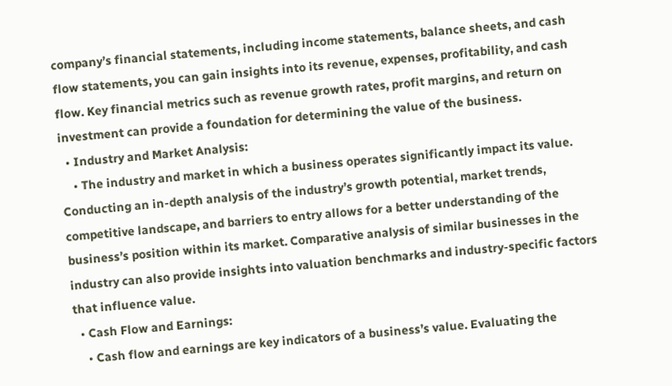company’s financial statements, including income statements, balance sheets, and cash flow statements, you can gain insights into its revenue, expenses, profitability, and cash flow. Key financial metrics such as revenue growth rates, profit margins, and return on investment can provide a foundation for determining the value of the business.
  • Industry and Market Analysis:
    • The industry and market in which a business operates significantly impact its value. Conducting an in-depth analysis of the industry’s growth potential, market trends, competitive landscape, and barriers to entry allows for a better understanding of the business’s position within its market. Comparative analysis of similar businesses in the industry can also provide insights into valuation benchmarks and industry-specific factors that influence value.
  • Cash Flow and Earnings:
    • Cash flow and earnings are key indicators of a business’s value. Evaluating the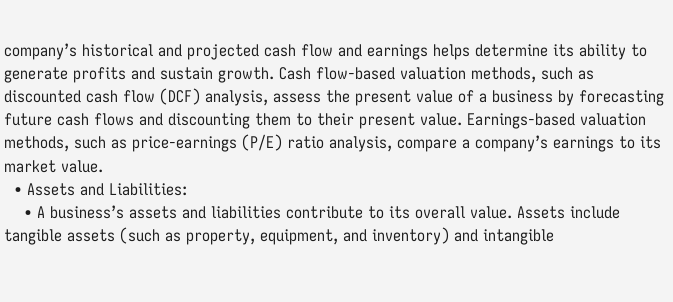company’s historical and projected cash flow and earnings helps determine its ability to generate profits and sustain growth. Cash flow-based valuation methods, such as discounted cash flow (DCF) analysis, assess the present value of a business by forecasting future cash flows and discounting them to their present value. Earnings-based valuation methods, such as price-earnings (P/E) ratio analysis, compare a company’s earnings to its market value.
  • Assets and Liabilities:
    • A business’s assets and liabilities contribute to its overall value. Assets include tangible assets (such as property, equipment, and inventory) and intangible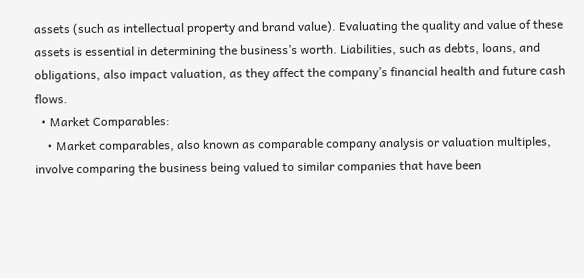assets (such as intellectual property and brand value). Evaluating the quality and value of these assets is essential in determining the business’s worth. Liabilities, such as debts, loans, and obligations, also impact valuation, as they affect the company’s financial health and future cash flows.
  • Market Comparables:
    • Market comparables, also known as comparable company analysis or valuation multiples, involve comparing the business being valued to similar companies that have been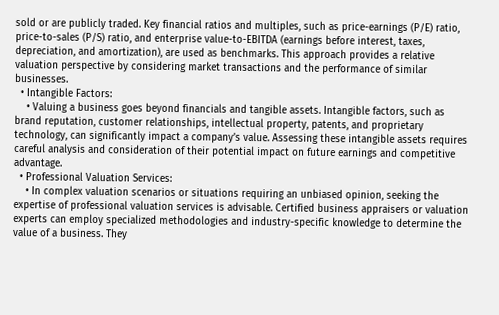sold or are publicly traded. Key financial ratios and multiples, such as price-earnings (P/E) ratio, price-to-sales (P/S) ratio, and enterprise value-to-EBITDA (earnings before interest, taxes, depreciation, and amortization), are used as benchmarks. This approach provides a relative valuation perspective by considering market transactions and the performance of similar businesses.
  • Intangible Factors:
    • Valuing a business goes beyond financials and tangible assets. Intangible factors, such as brand reputation, customer relationships, intellectual property, patents, and proprietary technology, can significantly impact a company’s value. Assessing these intangible assets requires careful analysis and consideration of their potential impact on future earnings and competitive advantage.
  • Professional Valuation Services:
    • In complex valuation scenarios or situations requiring an unbiased opinion, seeking the expertise of professional valuation services is advisable. Certified business appraisers or valuation experts can employ specialized methodologies and industry-specific knowledge to determine the value of a business. They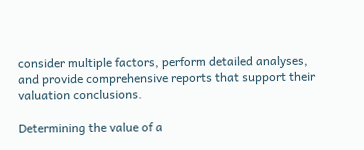consider multiple factors, perform detailed analyses, and provide comprehensive reports that support their valuation conclusions.

Determining the value of a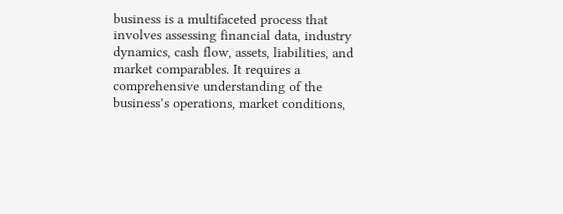business is a multifaceted process that involves assessing financial data, industry dynamics, cash flow, assets, liabilities, and market comparables. It requires a comprehensive understanding of the business’s operations, market conditions,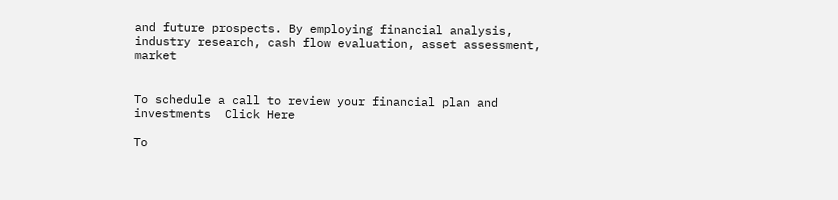and future prospects. By employing financial analysis, industry research, cash flow evaluation, asset assessment, market


To schedule a call to review your financial plan and investments  Click Here

To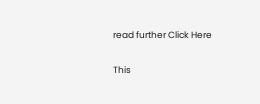read further Click Here


This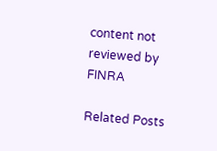content not reviewed by FINRA

Related Posts